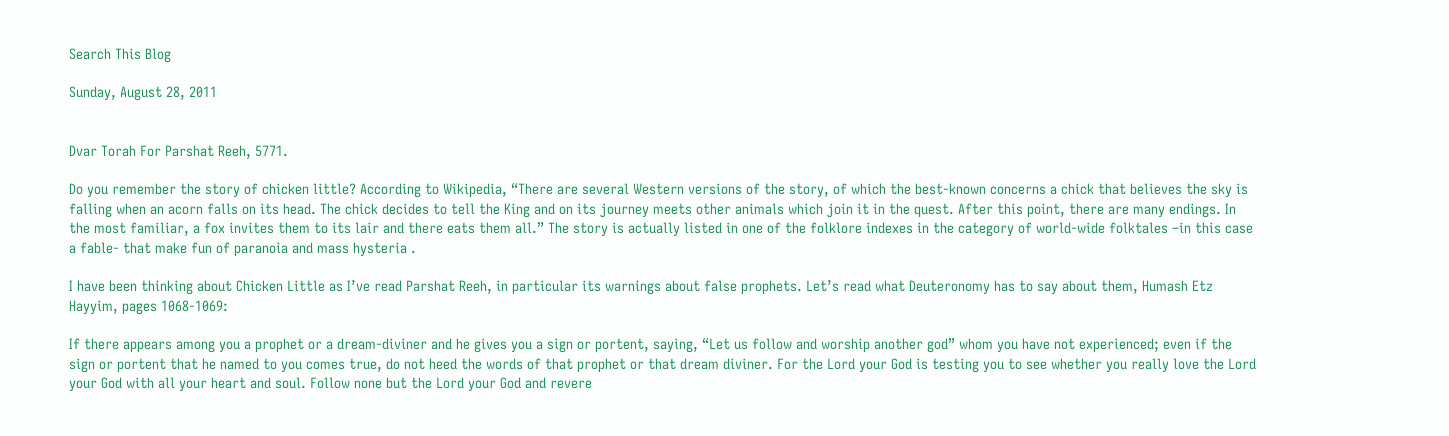Search This Blog

Sunday, August 28, 2011


Dvar Torah For Parshat Reeh, 5771.

Do you remember the story of chicken little? According to Wikipedia, “There are several Western versions of the story, of which the best-known concerns a chick that believes the sky is falling when an acorn falls on its head. The chick decides to tell the King and on its journey meets other animals which join it in the quest. After this point, there are many endings. In the most familiar, a fox invites them to its lair and there eats them all.” The story is actually listed in one of the folklore indexes in the category of world-wide folktales –in this case a fable- that make fun of paranoia and mass hysteria .

I have been thinking about Chicken Little as I’ve read Parshat Reeh, in particular its warnings about false prophets. Let’s read what Deuteronomy has to say about them, Humash Etz Hayyim, pages 1068-1069:

If there appears among you a prophet or a dream-diviner and he gives you a sign or portent, saying, “Let us follow and worship another god” whom you have not experienced; even if the sign or portent that he named to you comes true, do not heed the words of that prophet or that dream diviner. For the Lord your God is testing you to see whether you really love the Lord your God with all your heart and soul. Follow none but the Lord your God and revere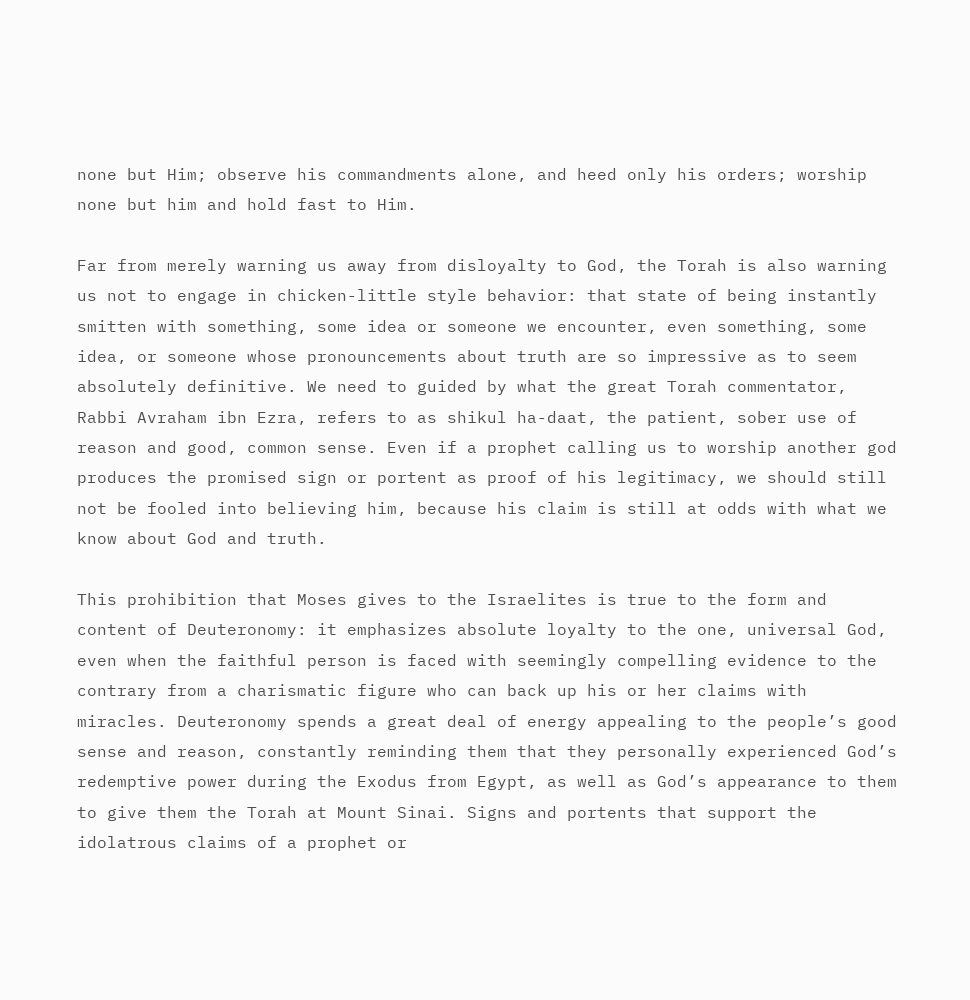none but Him; observe his commandments alone, and heed only his orders; worship none but him and hold fast to Him.

Far from merely warning us away from disloyalty to God, the Torah is also warning us not to engage in chicken-little style behavior: that state of being instantly smitten with something, some idea or someone we encounter, even something, some idea, or someone whose pronouncements about truth are so impressive as to seem absolutely definitive. We need to guided by what the great Torah commentator, Rabbi Avraham ibn Ezra, refers to as shikul ha-daat, the patient, sober use of reason and good, common sense. Even if a prophet calling us to worship another god produces the promised sign or portent as proof of his legitimacy, we should still not be fooled into believing him, because his claim is still at odds with what we know about God and truth.

This prohibition that Moses gives to the Israelites is true to the form and content of Deuteronomy: it emphasizes absolute loyalty to the one, universal God, even when the faithful person is faced with seemingly compelling evidence to the contrary from a charismatic figure who can back up his or her claims with miracles. Deuteronomy spends a great deal of energy appealing to the people’s good sense and reason, constantly reminding them that they personally experienced God’s redemptive power during the Exodus from Egypt, as well as God’s appearance to them to give them the Torah at Mount Sinai. Signs and portents that support the idolatrous claims of a prophet or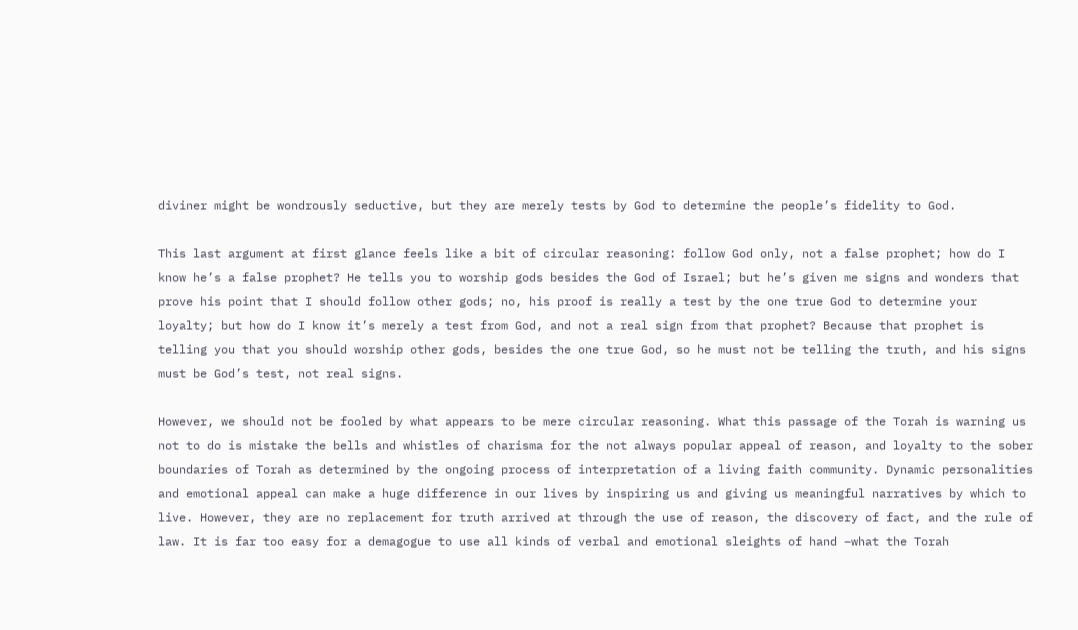diviner might be wondrously seductive, but they are merely tests by God to determine the people’s fidelity to God.

This last argument at first glance feels like a bit of circular reasoning: follow God only, not a false prophet; how do I know he’s a false prophet? He tells you to worship gods besides the God of Israel; but he’s given me signs and wonders that prove his point that I should follow other gods; no, his proof is really a test by the one true God to determine your loyalty; but how do I know it’s merely a test from God, and not a real sign from that prophet? Because that prophet is telling you that you should worship other gods, besides the one true God, so he must not be telling the truth, and his signs must be God’s test, not real signs.

However, we should not be fooled by what appears to be mere circular reasoning. What this passage of the Torah is warning us not to do is mistake the bells and whistles of charisma for the not always popular appeal of reason, and loyalty to the sober boundaries of Torah as determined by the ongoing process of interpretation of a living faith community. Dynamic personalities and emotional appeal can make a huge difference in our lives by inspiring us and giving us meaningful narratives by which to live. However, they are no replacement for truth arrived at through the use of reason, the discovery of fact, and the rule of law. It is far too easy for a demagogue to use all kinds of verbal and emotional sleights of hand –what the Torah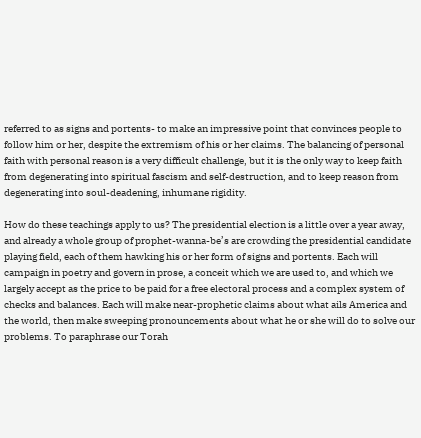referred to as signs and portents- to make an impressive point that convinces people to follow him or her, despite the extremism of his or her claims. The balancing of personal faith with personal reason is a very difficult challenge, but it is the only way to keep faith from degenerating into spiritual fascism and self-destruction, and to keep reason from degenerating into soul-deadening, inhumane rigidity.

How do these teachings apply to us? The presidential election is a little over a year away, and already a whole group of prophet-wanna-be’s are crowding the presidential candidate playing field, each of them hawking his or her form of signs and portents. Each will campaign in poetry and govern in prose, a conceit which we are used to, and which we largely accept as the price to be paid for a free electoral process and a complex system of checks and balances. Each will make near-prophetic claims about what ails America and the world, then make sweeping pronouncements about what he or she will do to solve our problems. To paraphrase our Torah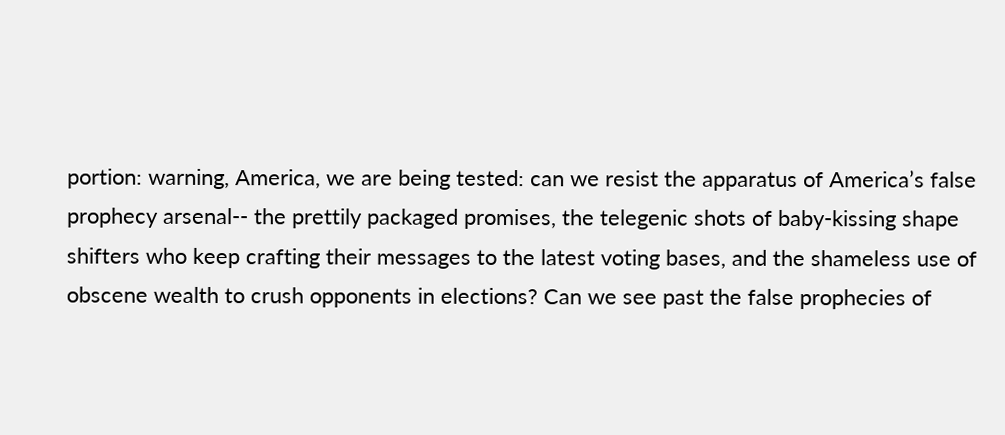portion: warning, America, we are being tested: can we resist the apparatus of America’s false prophecy arsenal-- the prettily packaged promises, the telegenic shots of baby-kissing shape shifters who keep crafting their messages to the latest voting bases, and the shameless use of obscene wealth to crush opponents in elections? Can we see past the false prophecies of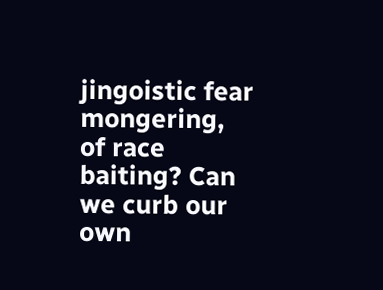jingoistic fear mongering, of race baiting? Can we curb our own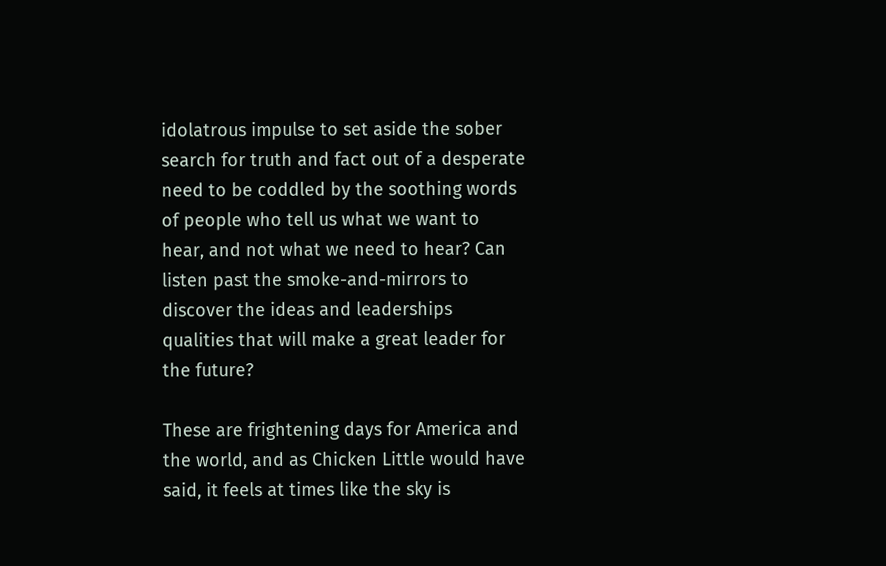idolatrous impulse to set aside the sober search for truth and fact out of a desperate need to be coddled by the soothing words of people who tell us what we want to hear, and not what we need to hear? Can listen past the smoke-and-mirrors to discover the ideas and leaderships qualities that will make a great leader for the future?

These are frightening days for America and the world, and as Chicken Little would have said, it feels at times like the sky is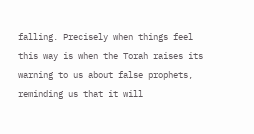falling. Precisely when things feel this way is when the Torah raises its warning to us about false prophets, reminding us that it will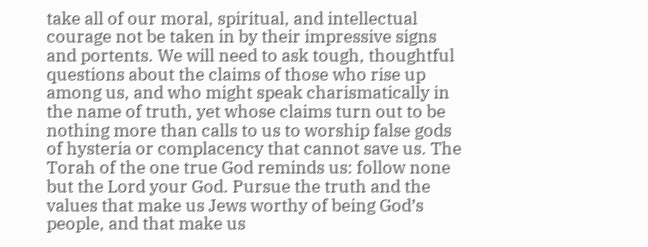take all of our moral, spiritual, and intellectual courage not be taken in by their impressive signs and portents. We will need to ask tough, thoughtful questions about the claims of those who rise up among us, and who might speak charismatically in the name of truth, yet whose claims turn out to be nothing more than calls to us to worship false gods of hysteria or complacency that cannot save us. The Torah of the one true God reminds us: follow none but the Lord your God. Pursue the truth and the values that make us Jews worthy of being God’s people, and that make us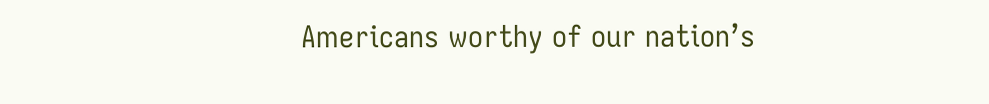Americans worthy of our nation’s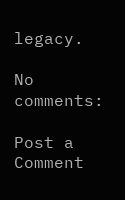legacy.

No comments:

Post a Comment